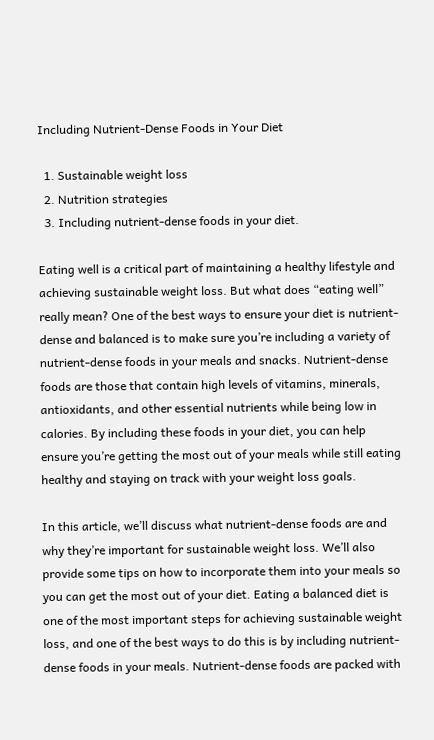Including Nutrient-Dense Foods in Your Diet

  1. Sustainable weight loss
  2. Nutrition strategies
  3. Including nutrient-dense foods in your diet.

Eating well is a critical part of maintaining a healthy lifestyle and achieving sustainable weight loss. But what does “eating well” really mean? One of the best ways to ensure your diet is nutrient-dense and balanced is to make sure you’re including a variety of nutrient-dense foods in your meals and snacks. Nutrient-dense foods are those that contain high levels of vitamins, minerals, antioxidants, and other essential nutrients while being low in calories. By including these foods in your diet, you can help ensure you’re getting the most out of your meals while still eating healthy and staying on track with your weight loss goals.

In this article, we’ll discuss what nutrient-dense foods are and why they’re important for sustainable weight loss. We’ll also provide some tips on how to incorporate them into your meals so you can get the most out of your diet. Eating a balanced diet is one of the most important steps for achieving sustainable weight loss, and one of the best ways to do this is by including nutrient-dense foods in your meals. Nutrient-dense foods are packed with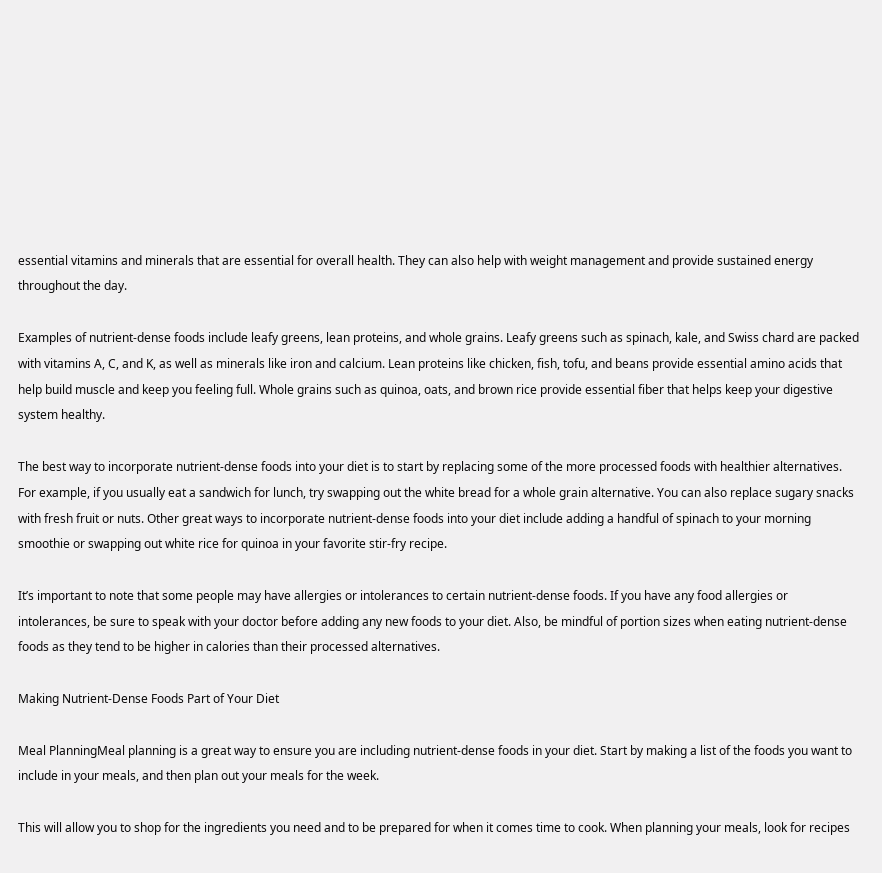essential vitamins and minerals that are essential for overall health. They can also help with weight management and provide sustained energy throughout the day.

Examples of nutrient-dense foods include leafy greens, lean proteins, and whole grains. Leafy greens such as spinach, kale, and Swiss chard are packed with vitamins A, C, and K, as well as minerals like iron and calcium. Lean proteins like chicken, fish, tofu, and beans provide essential amino acids that help build muscle and keep you feeling full. Whole grains such as quinoa, oats, and brown rice provide essential fiber that helps keep your digestive system healthy.

The best way to incorporate nutrient-dense foods into your diet is to start by replacing some of the more processed foods with healthier alternatives. For example, if you usually eat a sandwich for lunch, try swapping out the white bread for a whole grain alternative. You can also replace sugary snacks with fresh fruit or nuts. Other great ways to incorporate nutrient-dense foods into your diet include adding a handful of spinach to your morning smoothie or swapping out white rice for quinoa in your favorite stir-fry recipe.

It’s important to note that some people may have allergies or intolerances to certain nutrient-dense foods. If you have any food allergies or intolerances, be sure to speak with your doctor before adding any new foods to your diet. Also, be mindful of portion sizes when eating nutrient-dense foods as they tend to be higher in calories than their processed alternatives.

Making Nutrient-Dense Foods Part of Your Diet

Meal PlanningMeal planning is a great way to ensure you are including nutrient-dense foods in your diet. Start by making a list of the foods you want to include in your meals, and then plan out your meals for the week.

This will allow you to shop for the ingredients you need and to be prepared for when it comes time to cook. When planning your meals, look for recipes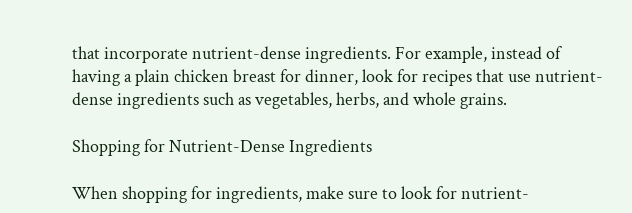that incorporate nutrient-dense ingredients. For example, instead of having a plain chicken breast for dinner, look for recipes that use nutrient-dense ingredients such as vegetables, herbs, and whole grains.

Shopping for Nutrient-Dense Ingredients

When shopping for ingredients, make sure to look for nutrient-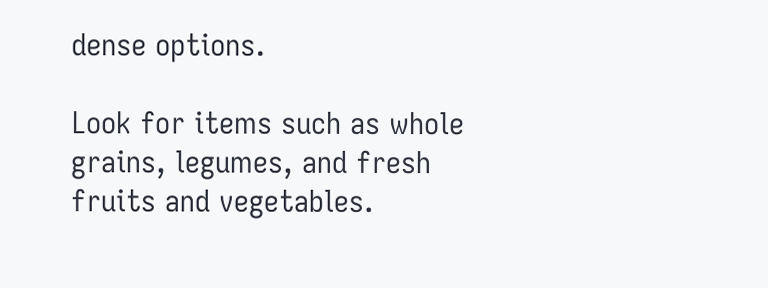dense options.

Look for items such as whole grains, legumes, and fresh fruits and vegetables.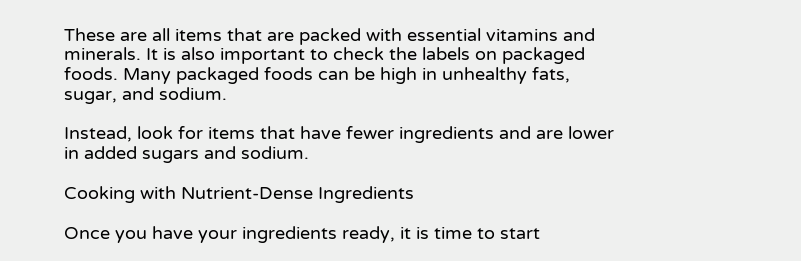These are all items that are packed with essential vitamins and minerals. It is also important to check the labels on packaged foods. Many packaged foods can be high in unhealthy fats, sugar, and sodium.

Instead, look for items that have fewer ingredients and are lower in added sugars and sodium.

Cooking with Nutrient-Dense Ingredients

Once you have your ingredients ready, it is time to start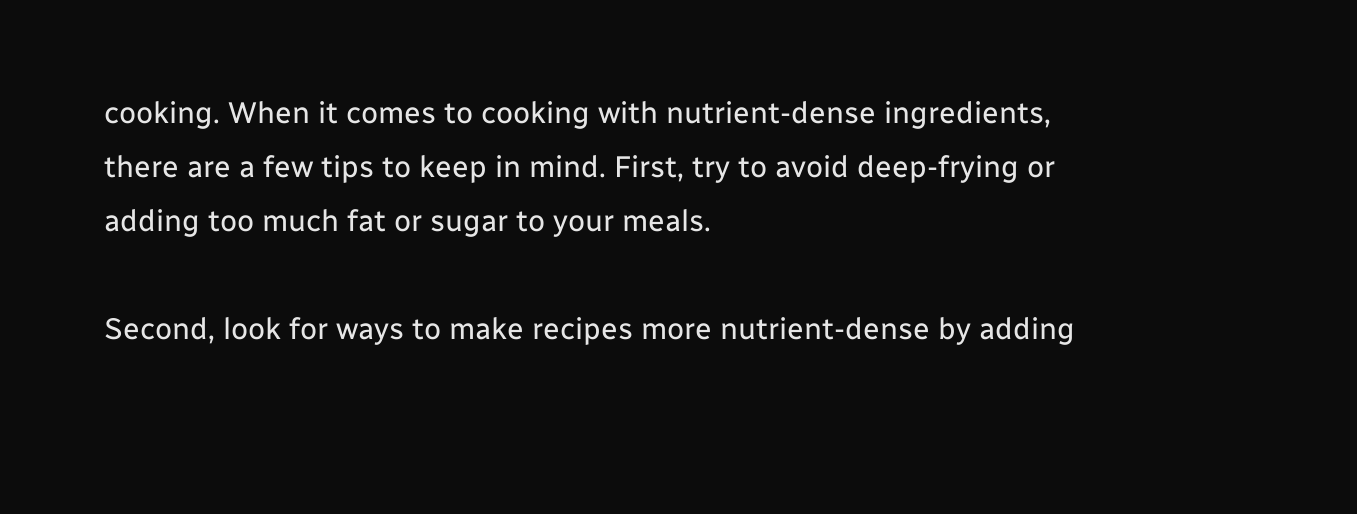cooking. When it comes to cooking with nutrient-dense ingredients, there are a few tips to keep in mind. First, try to avoid deep-frying or adding too much fat or sugar to your meals.

Second, look for ways to make recipes more nutrient-dense by adding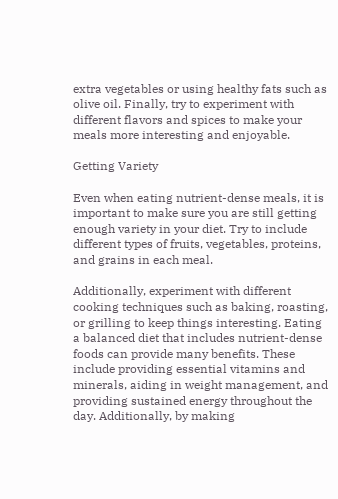extra vegetables or using healthy fats such as olive oil. Finally, try to experiment with different flavors and spices to make your meals more interesting and enjoyable.

Getting Variety

Even when eating nutrient-dense meals, it is important to make sure you are still getting enough variety in your diet. Try to include different types of fruits, vegetables, proteins, and grains in each meal.

Additionally, experiment with different cooking techniques such as baking, roasting, or grilling to keep things interesting. Eating a balanced diet that includes nutrient-dense foods can provide many benefits. These include providing essential vitamins and minerals, aiding in weight management, and providing sustained energy throughout the day. Additionally, by making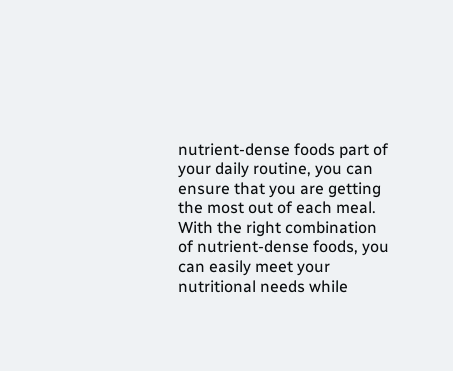nutrient-dense foods part of your daily routine, you can ensure that you are getting the most out of each meal. With the right combination of nutrient-dense foods, you can easily meet your nutritional needs while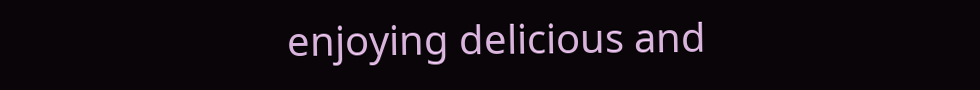enjoying delicious and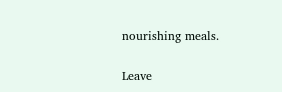nourishing meals.

Leave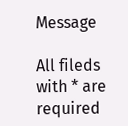Message

All fileds with * are required